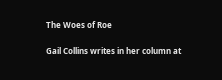The Woes of Roe

Gail Collins writes in her column at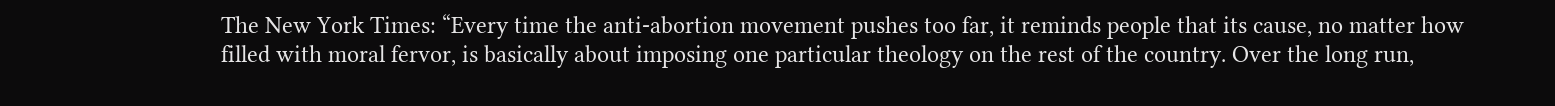The New York Times: “Every time the anti-abortion movement pushes too far, it reminds people that its cause, no matter how filled with moral fervor, is basically about imposing one particular theology on the rest of the country. Over the long run,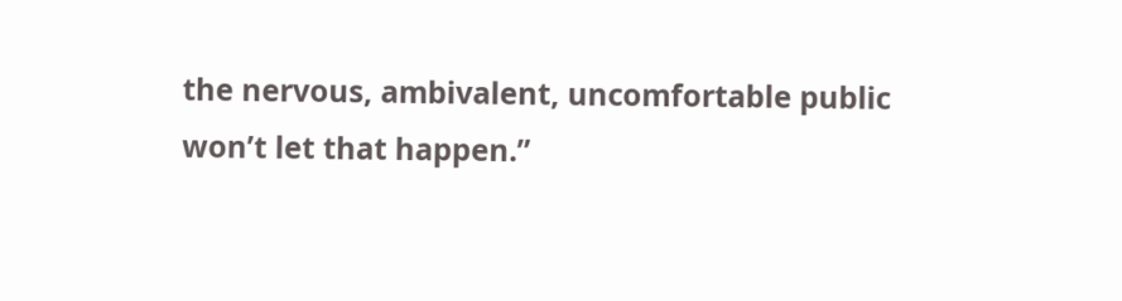the nervous, ambivalent, uncomfortable public won’t let that happen.”